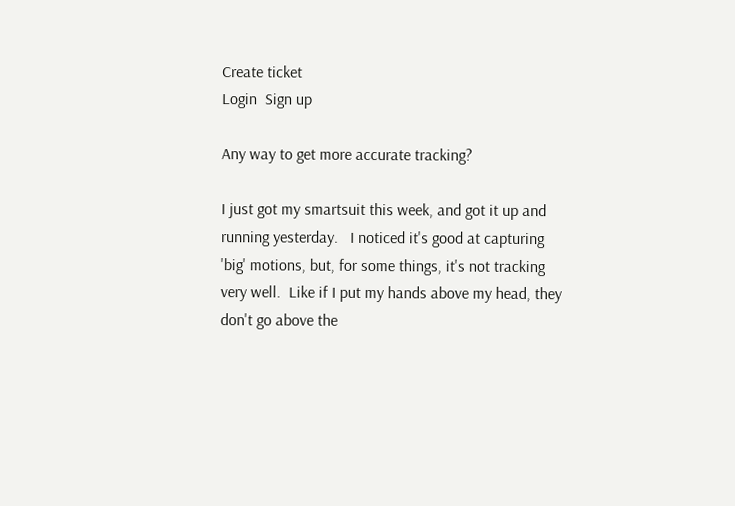Create ticket
Login  Sign up

Any way to get more accurate tracking?

I just got my smartsuit this week, and got it up and running yesterday.   I noticed it's good at capturing 'big' motions, but, for some things, it's not tracking very well.  Like if I put my hands above my head, they don't go above the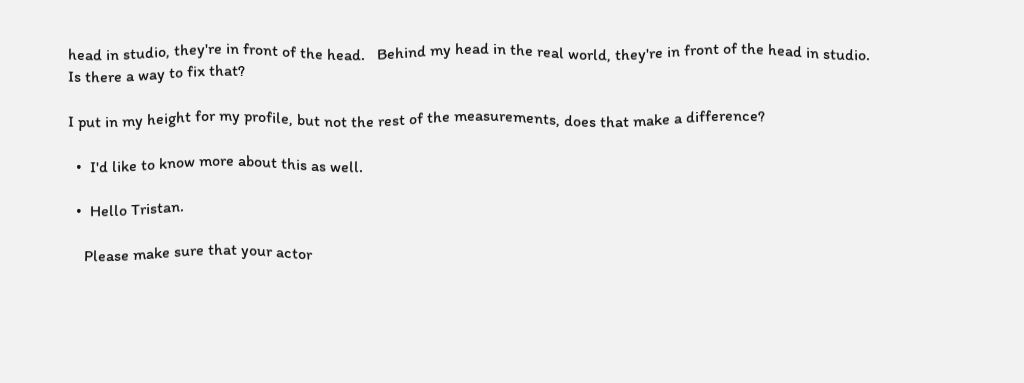head in studio, they're in front of the head.   Behind my head in the real world, they're in front of the head in studio.   Is there a way to fix that?

I put in my height for my profile, but not the rest of the measurements, does that make a difference?

  •  I'd like to know more about this as well.

  •  Hello Tristan.

    Please make sure that your actor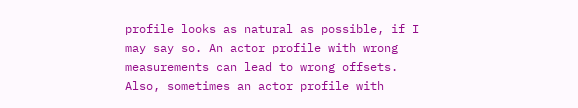profile looks as natural as possible, if I may say so. An actor profile with wrong measurements can lead to wrong offsets. Also, sometimes an actor profile with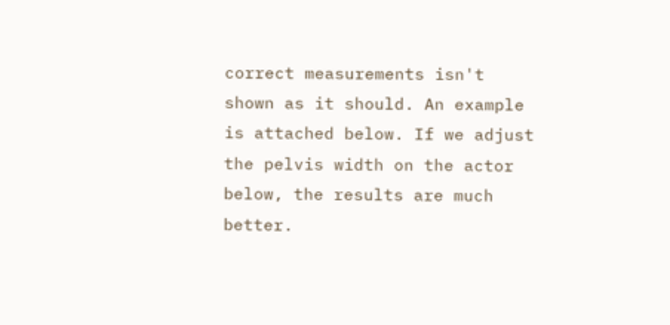correct measurements isn't shown as it should. An example is attached below. If we adjust the pelvis width on the actor below, the results are much better.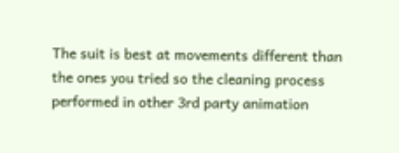The suit is best at movements different than the ones you tried so the cleaning process performed in other 3rd party animation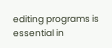editing programs is essential in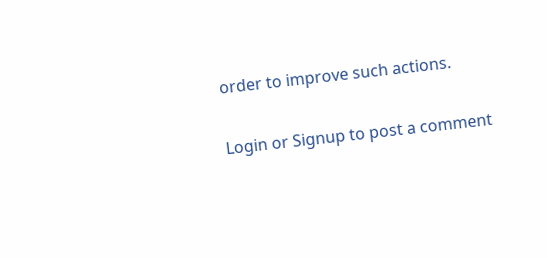order to improve such actions.

Login or Signup to post a comment